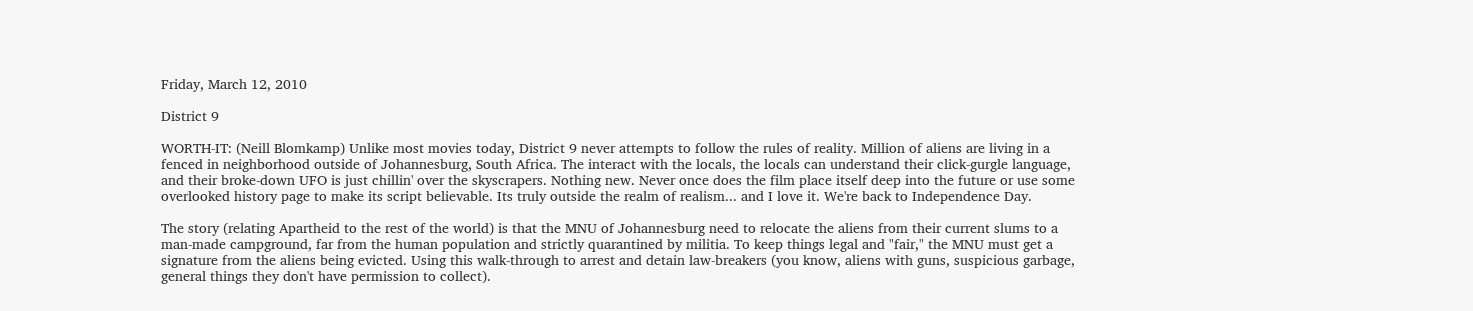Friday, March 12, 2010

District 9

WORTH-IT: (Neill Blomkamp) Unlike most movies today, District 9 never attempts to follow the rules of reality. Million of aliens are living in a fenced in neighborhood outside of Johannesburg, South Africa. The interact with the locals, the locals can understand their click-gurgle language, and their broke-down UFO is just chillin' over the skyscrapers. Nothing new. Never once does the film place itself deep into the future or use some overlooked history page to make its script believable. Its truly outside the realm of realism... and I love it. We're back to Independence Day.

The story (relating Apartheid to the rest of the world) is that the MNU of Johannesburg need to relocate the aliens from their current slums to a man-made campground, far from the human population and strictly quarantined by militia. To keep things legal and "fair," the MNU must get a signature from the aliens being evicted. Using this walk-through to arrest and detain law-breakers (you know, aliens with guns, suspicious garbage, general things they don't have permission to collect).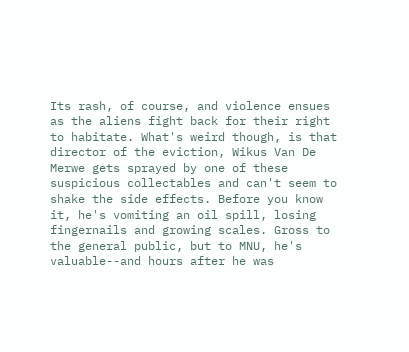Its rash, of course, and violence ensues as the aliens fight back for their right to habitate. What's weird though, is that director of the eviction, Wikus Van De Merwe gets sprayed by one of these suspicious collectables and can't seem to shake the side effects. Before you know it, he's vomiting an oil spill, losing fingernails and growing scales. Gross to the general public, but to MNU, he's valuable--and hours after he was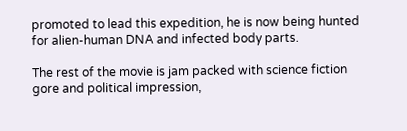promoted to lead this expedition, he is now being hunted for alien-human DNA and infected body parts.

The rest of the movie is jam packed with science fiction gore and political impression,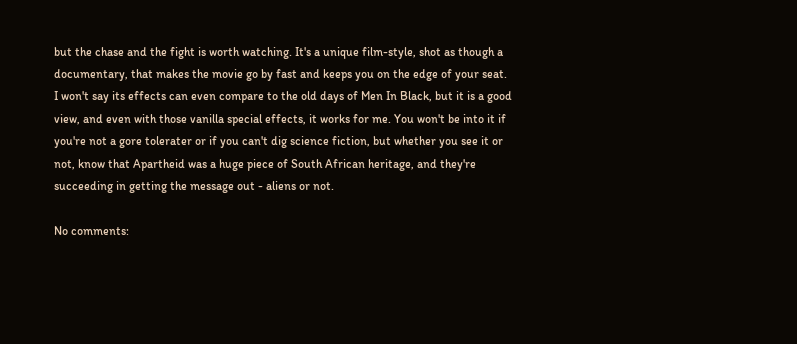but the chase and the fight is worth watching. It's a unique film-style, shot as though a documentary, that makes the movie go by fast and keeps you on the edge of your seat. I won't say its effects can even compare to the old days of Men In Black, but it is a good view, and even with those vanilla special effects, it works for me. You won't be into it if you're not a gore tolerater or if you can't dig science fiction, but whether you see it or not, know that Apartheid was a huge piece of South African heritage, and they're succeeding in getting the message out - aliens or not.

No comments: